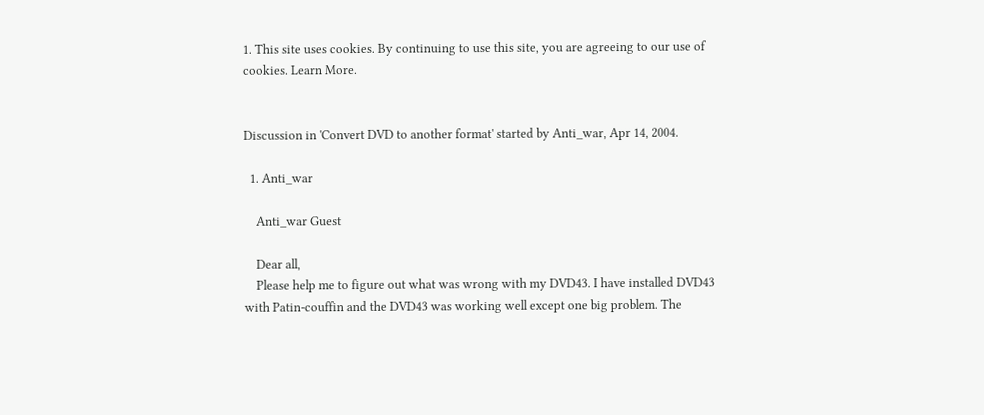1. This site uses cookies. By continuing to use this site, you are agreeing to our use of cookies. Learn More.


Discussion in 'Convert DVD to another format' started by Anti_war, Apr 14, 2004.

  1. Anti_war

    Anti_war Guest

    Dear all,
    Please help me to figure out what was wrong with my DVD43. I have installed DVD43 with Patin-couffin and the DVD43 was working well except one big problem. The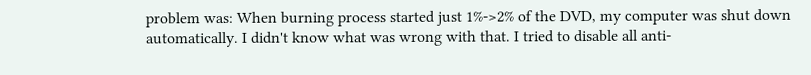problem was: When burning process started just 1%->2% of the DVD, my computer was shut down automatically. I didn't know what was wrong with that. I tried to disable all anti-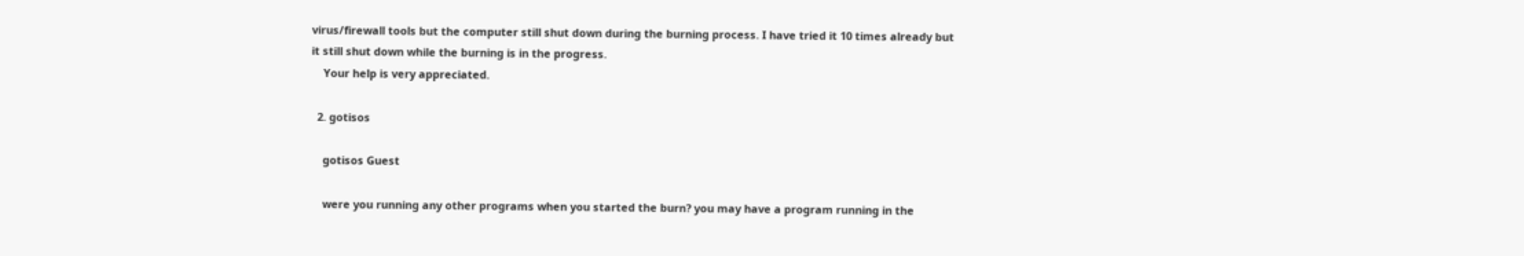virus/firewall tools but the computer still shut down during the burning process. I have tried it 10 times already but it still shut down while the burning is in the progress.
    Your help is very appreciated.

  2. gotisos

    gotisos Guest

    were you running any other programs when you started the burn? you may have a program running in the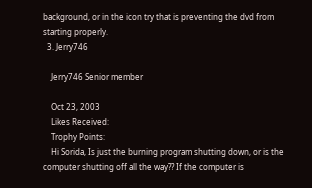background, or in the icon try that is preventing the dvd from starting properly.
  3. Jerry746

    Jerry746 Senior member

    Oct 23, 2003
    Likes Received:
    Trophy Points:
    Hi Sorida, Is just the burning program shutting down, or is the computer shutting off all the way?? If the computer is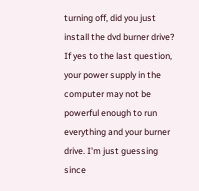turning off, did you just install the dvd burner drive? If yes to the last question, your power supply in the computer may not be powerful enough to run everything and your burner drive. I'm just guessing since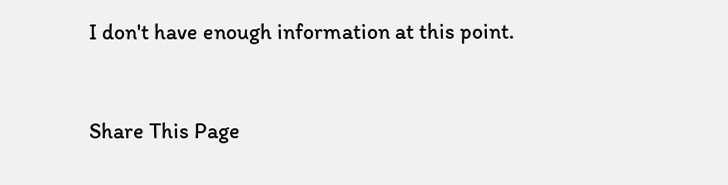I don't have enough information at this point.


Share This Page